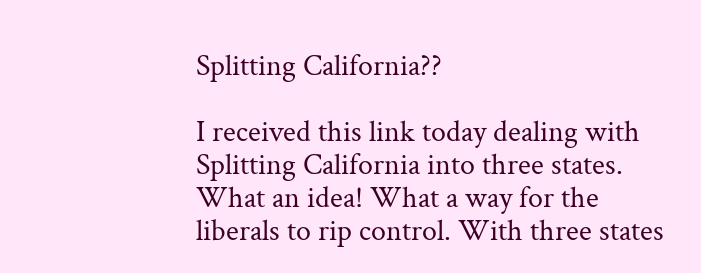Splitting California??

I received this link today dealing with Splitting California into three states. What an idea! What a way for the liberals to rip control. With three states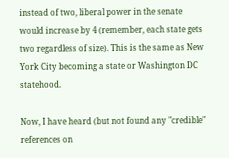instead of two, liberal power in the senate would increase by 4 (remember, each state gets two regardless of size). This is the same as New York City becoming a state or Washington DC statehood.

Now, I have heard (but not found any "credible" references on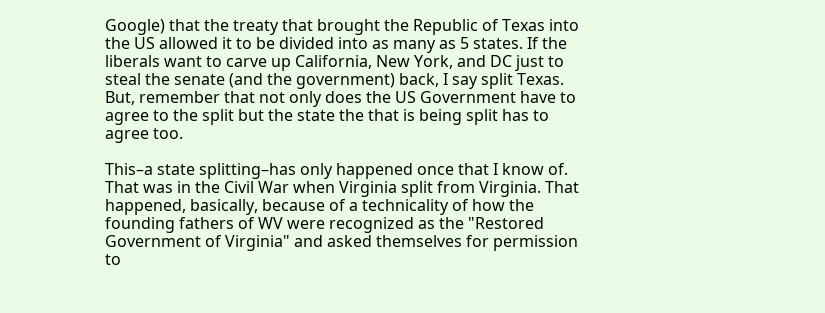Google) that the treaty that brought the Republic of Texas into the US allowed it to be divided into as many as 5 states. If the liberals want to carve up California, New York, and DC just to steal the senate (and the government) back, I say split Texas. But, remember that not only does the US Government have to agree to the split but the state the that is being split has to agree too.

This–a state splitting–has only happened once that I know of. That was in the Civil War when Virginia split from Virginia. That happened, basically, because of a technicality of how the founding fathers of WV were recognized as the "Restored Government of Virginia" and asked themselves for permission to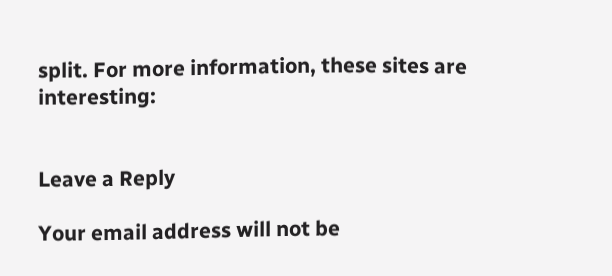split. For more information, these sites are interesting:


Leave a Reply

Your email address will not be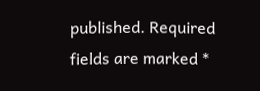published. Required fields are marked *